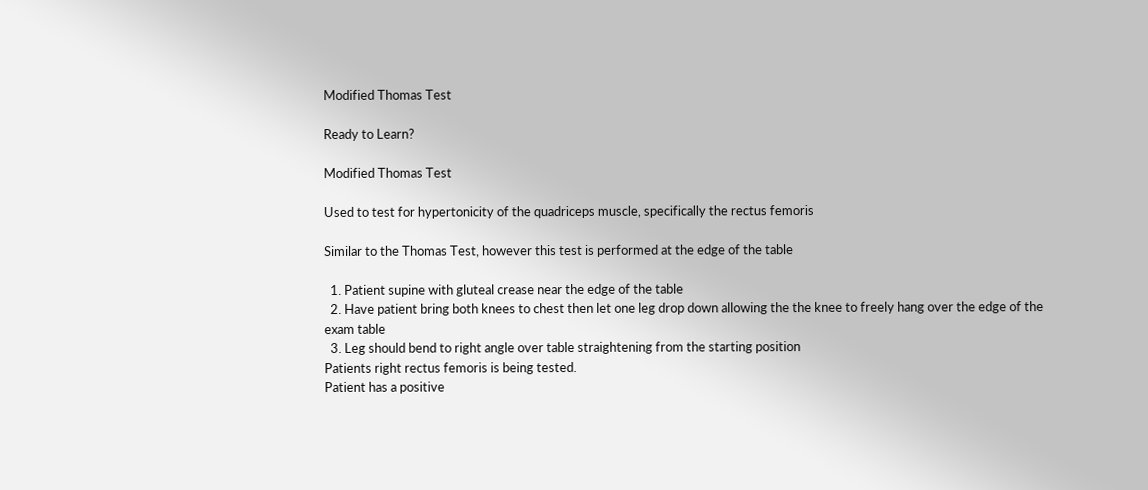Modified Thomas Test

Ready to Learn?

Modified Thomas Test

Used to test for hypertonicity of the quadriceps muscle, specifically the rectus femoris

Similar to the Thomas Test, however this test is performed at the edge of the table

  1. Patient supine with gluteal crease near the edge of the table
  2. Have patient bring both knees to chest then let one leg drop down allowing the the knee to freely hang over the edge of the exam table
  3. Leg should bend to right angle over table straightening from the starting position
Patients right rectus femoris is being tested.
Patient has a positive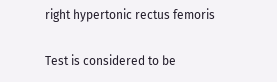right hypertonic rectus femoris

Test is considered to be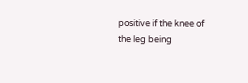positive if the knee of the leg being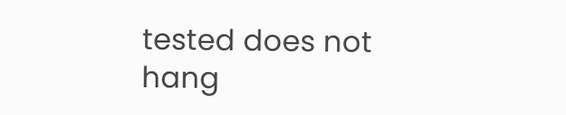tested does not hang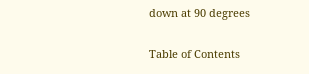down at 90 degrees

Table of Contents